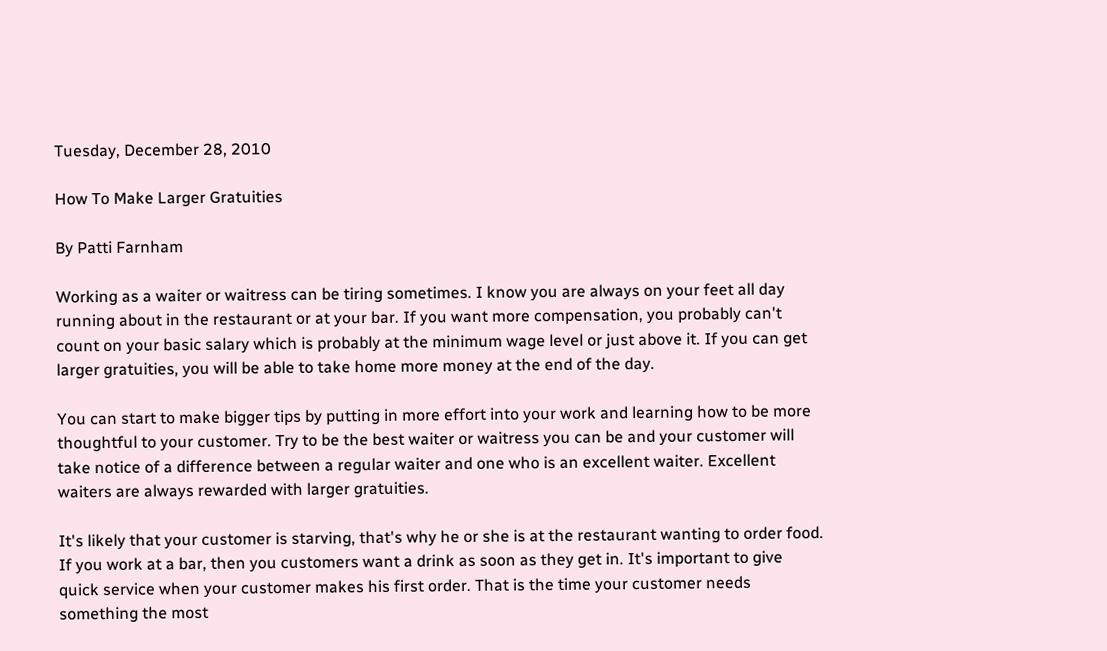Tuesday, December 28, 2010

How To Make Larger Gratuities

By Patti Farnham

Working as a waiter or waitress can be tiring sometimes. I know you are always on your feet all day running about in the restaurant or at your bar. If you want more compensation, you probably can't count on your basic salary which is probably at the minimum wage level or just above it. If you can get larger gratuities, you will be able to take home more money at the end of the day.

You can start to make bigger tips by putting in more effort into your work and learning how to be more thoughtful to your customer. Try to be the best waiter or waitress you can be and your customer will take notice of a difference between a regular waiter and one who is an excellent waiter. Excellent waiters are always rewarded with larger gratuities.

It's likely that your customer is starving, that's why he or she is at the restaurant wanting to order food. If you work at a bar, then you customers want a drink as soon as they get in. It's important to give quick service when your customer makes his first order. That is the time your customer needs something the most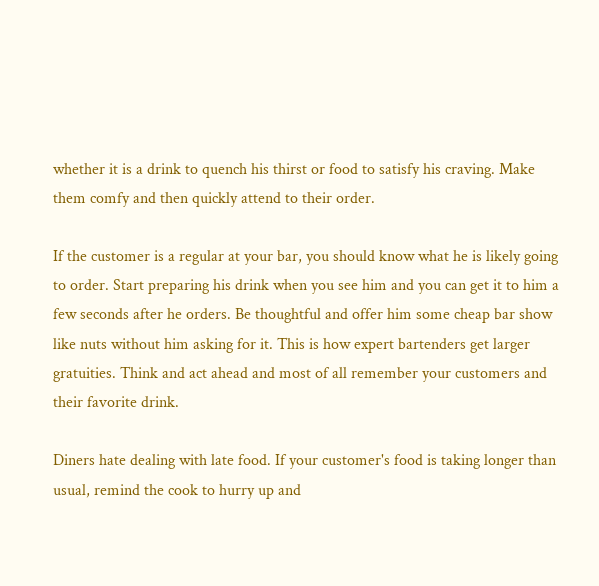whether it is a drink to quench his thirst or food to satisfy his craving. Make them comfy and then quickly attend to their order.

If the customer is a regular at your bar, you should know what he is likely going to order. Start preparing his drink when you see him and you can get it to him a few seconds after he orders. Be thoughtful and offer him some cheap bar show like nuts without him asking for it. This is how expert bartenders get larger gratuities. Think and act ahead and most of all remember your customers and their favorite drink.

Diners hate dealing with late food. If your customer's food is taking longer than usual, remind the cook to hurry up and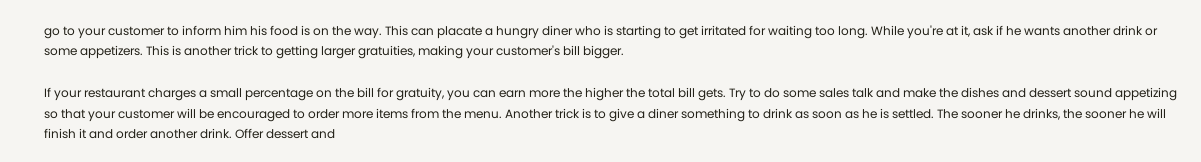go to your customer to inform him his food is on the way. This can placate a hungry diner who is starting to get irritated for waiting too long. While you're at it, ask if he wants another drink or some appetizers. This is another trick to getting larger gratuities, making your customer's bill bigger.

If your restaurant charges a small percentage on the bill for gratuity, you can earn more the higher the total bill gets. Try to do some sales talk and make the dishes and dessert sound appetizing so that your customer will be encouraged to order more items from the menu. Another trick is to give a diner something to drink as soon as he is settled. The sooner he drinks, the sooner he will finish it and order another drink. Offer dessert and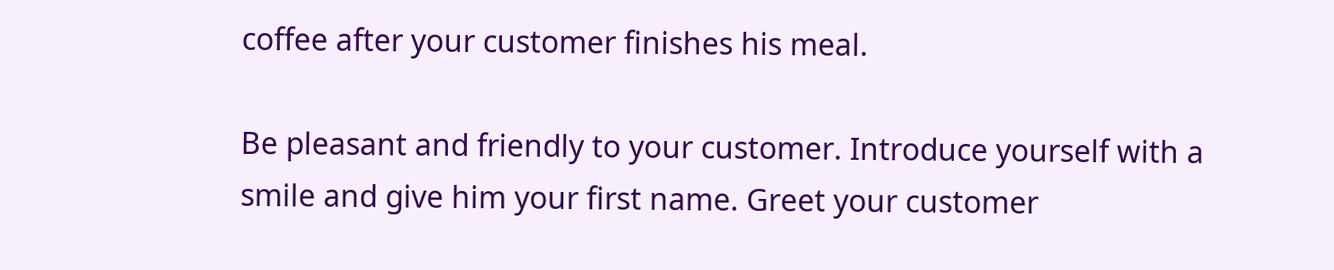coffee after your customer finishes his meal.

Be pleasant and friendly to your customer. Introduce yourself with a smile and give him your first name. Greet your customer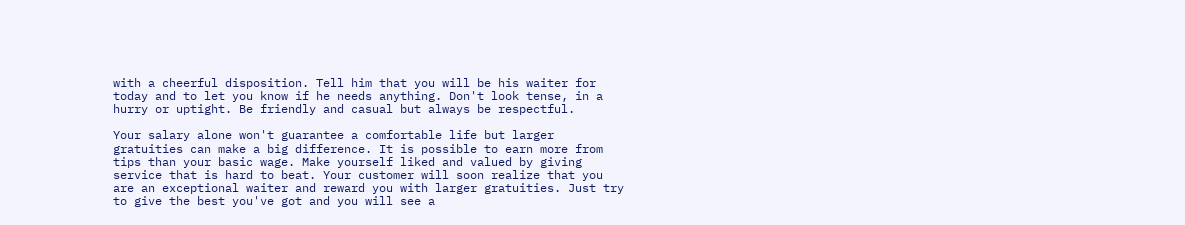with a cheerful disposition. Tell him that you will be his waiter for today and to let you know if he needs anything. Don't look tense, in a hurry or uptight. Be friendly and casual but always be respectful.

Your salary alone won't guarantee a comfortable life but larger gratuities can make a big difference. It is possible to earn more from tips than your basic wage. Make yourself liked and valued by giving service that is hard to beat. Your customer will soon realize that you are an exceptional waiter and reward you with larger gratuities. Just try to give the best you've got and you will see a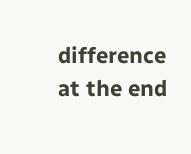difference at the end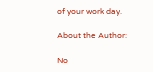of your work day.

About the Author:

No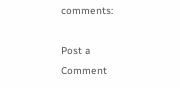comments:

Post a Comment